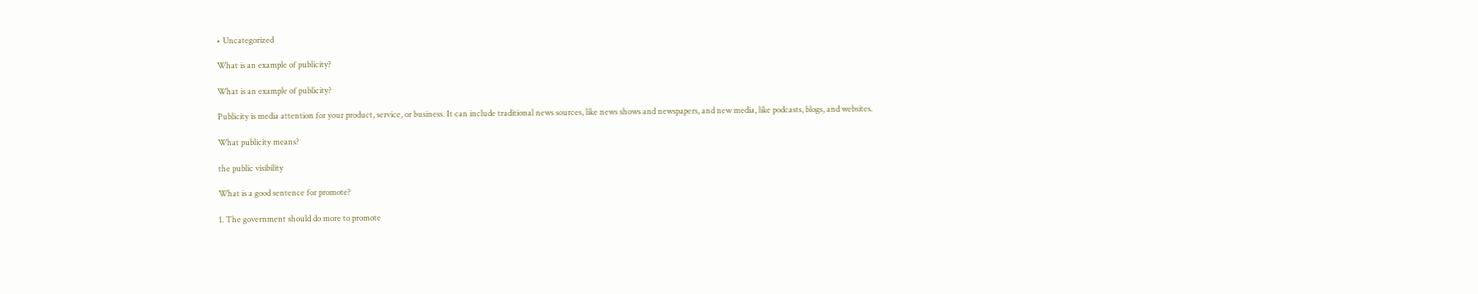• Uncategorized

What is an example of publicity?

What is an example of publicity?

Publicity is media attention for your product, service, or business. It can include traditional news sources, like news shows and newspapers, and new media, like podcasts, blogs, and websites.

What publicity means?

the public visibility

What is a good sentence for promote?

1. The government should do more to promote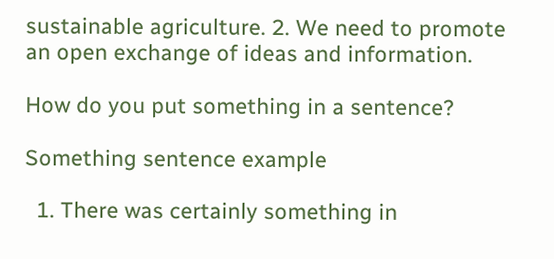sustainable agriculture. 2. We need to promote an open exchange of ideas and information.

How do you put something in a sentence?

Something sentence example

  1. There was certainly something in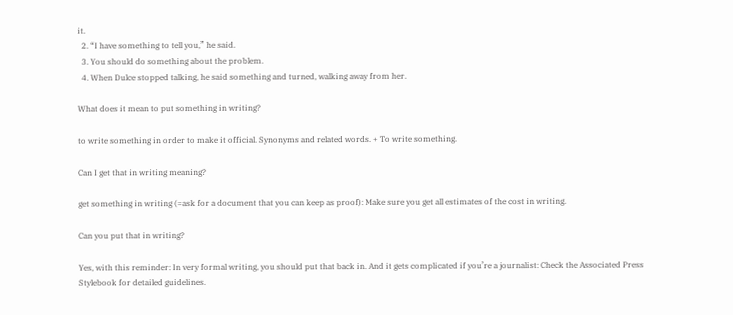it.
  2. “I have something to tell you,” he said.
  3. You should do something about the problem.
  4. When Dulce stopped talking, he said something and turned, walking away from her.

What does it mean to put something in writing?

to write something in order to make it official. Synonyms and related words. + To write something.

Can I get that in writing meaning?

get something in writing (=ask for a document that you can keep as proof): Make sure you get all estimates of the cost in writing.

Can you put that in writing?

Yes, with this reminder: In very formal writing, you should put that back in. And it gets complicated if you’re a journalist: Check the Associated Press Stylebook for detailed guidelines.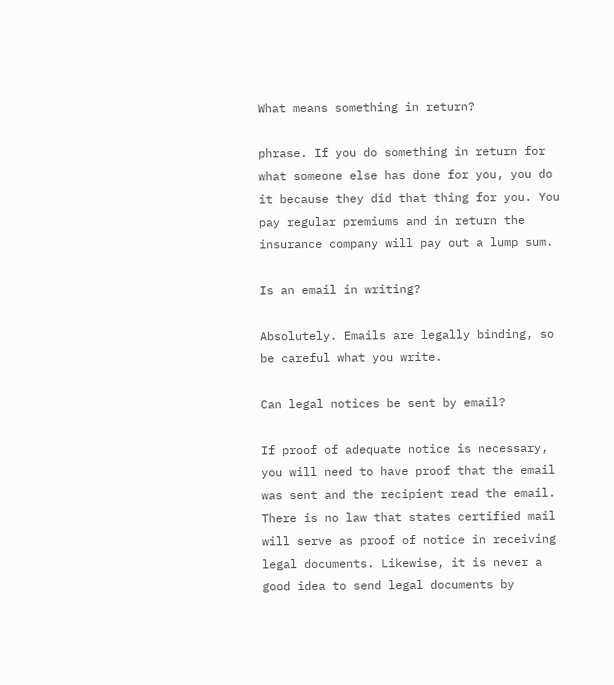What means something in return?

phrase. If you do something in return for what someone else has done for you, you do it because they did that thing for you. You pay regular premiums and in return the insurance company will pay out a lump sum.

Is an email in writing?

Absolutely. Emails are legally binding, so be careful what you write.

Can legal notices be sent by email?

If proof of adequate notice is necessary, you will need to have proof that the email was sent and the recipient read the email. There is no law that states certified mail will serve as proof of notice in receiving legal documents. Likewise, it is never a good idea to send legal documents by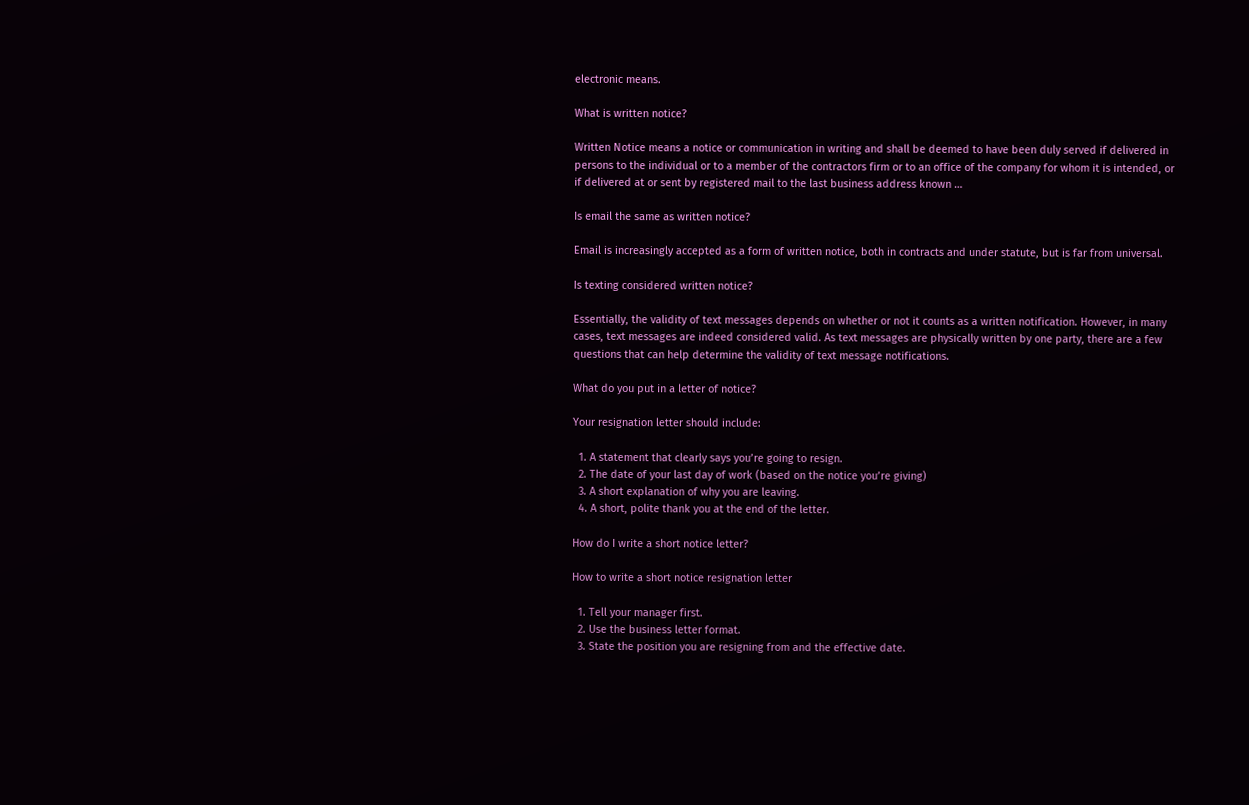electronic means.

What is written notice?

Written Notice means a notice or communication in writing and shall be deemed to have been duly served if delivered in persons to the individual or to a member of the contractors firm or to an office of the company for whom it is intended, or if delivered at or sent by registered mail to the last business address known …

Is email the same as written notice?

Email is increasingly accepted as a form of written notice, both in contracts and under statute, but is far from universal.

Is texting considered written notice?

Essentially, the validity of text messages depends on whether or not it counts as a written notification. However, in many cases, text messages are indeed considered valid. As text messages are physically written by one party, there are a few questions that can help determine the validity of text message notifications.

What do you put in a letter of notice?

Your resignation letter should include:

  1. A statement that clearly says you’re going to resign.
  2. The date of your last day of work (based on the notice you’re giving)
  3. A short explanation of why you are leaving.
  4. A short, polite thank you at the end of the letter.

How do I write a short notice letter?

How to write a short notice resignation letter

  1. Tell your manager first.
  2. Use the business letter format.
  3. State the position you are resigning from and the effective date.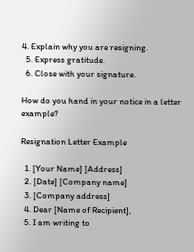4. Explain why you are resigning.
  5. Express gratitude.
  6. Close with your signature.

How do you hand in your notice in a letter example?

Resignation Letter Example

  1. [Your Name] [Address]
  2. [Date] [Company name]
  3. [Company address]
  4. Dear [Name of Recipient],
  5. I am writing to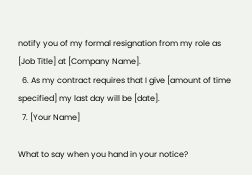notify you of my formal resignation from my role as [Job Title] at [Company Name].
  6. As my contract requires that I give [amount of time specified] my last day will be [date].
  7. [Your Name]

What to say when you hand in your notice?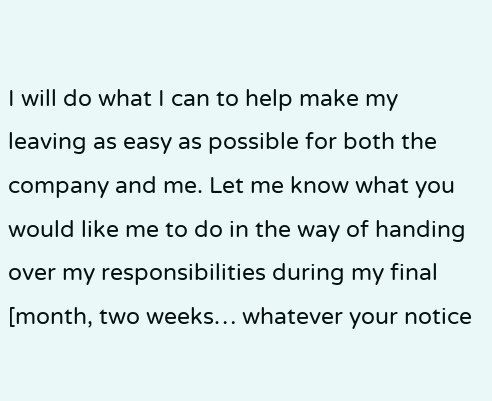I will do what I can to help make my leaving as easy as possible for both the company and me. Let me know what you would like me to do in the way of handing over my responsibilities during my final [month, two weeks… whatever your notice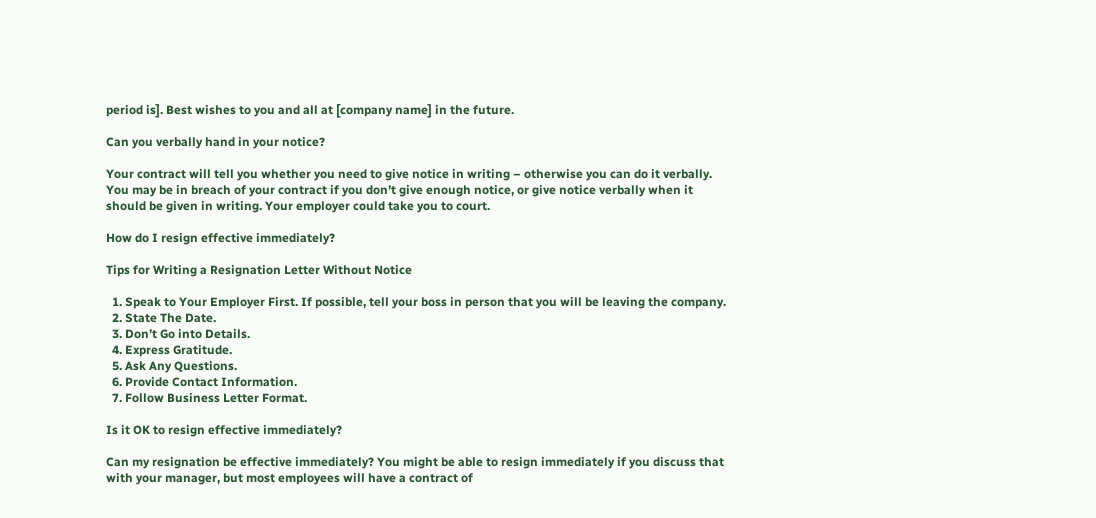period is]. Best wishes to you and all at [company name] in the future.

Can you verbally hand in your notice?

Your contract will tell you whether you need to give notice in writing – otherwise you can do it verbally. You may be in breach of your contract if you don’t give enough notice, or give notice verbally when it should be given in writing. Your employer could take you to court.

How do I resign effective immediately?

Tips for Writing a Resignation Letter Without Notice

  1. Speak to Your Employer First. If possible, tell your boss in person that you will be leaving the company.
  2. State The Date.
  3. Don’t Go into Details.
  4. Express Gratitude.
  5. Ask Any Questions.
  6. Provide Contact Information.
  7. Follow Business Letter Format.

Is it OK to resign effective immediately?

Can my resignation be effective immediately? You might be able to resign immediately if you discuss that with your manager, but most employees will have a contract of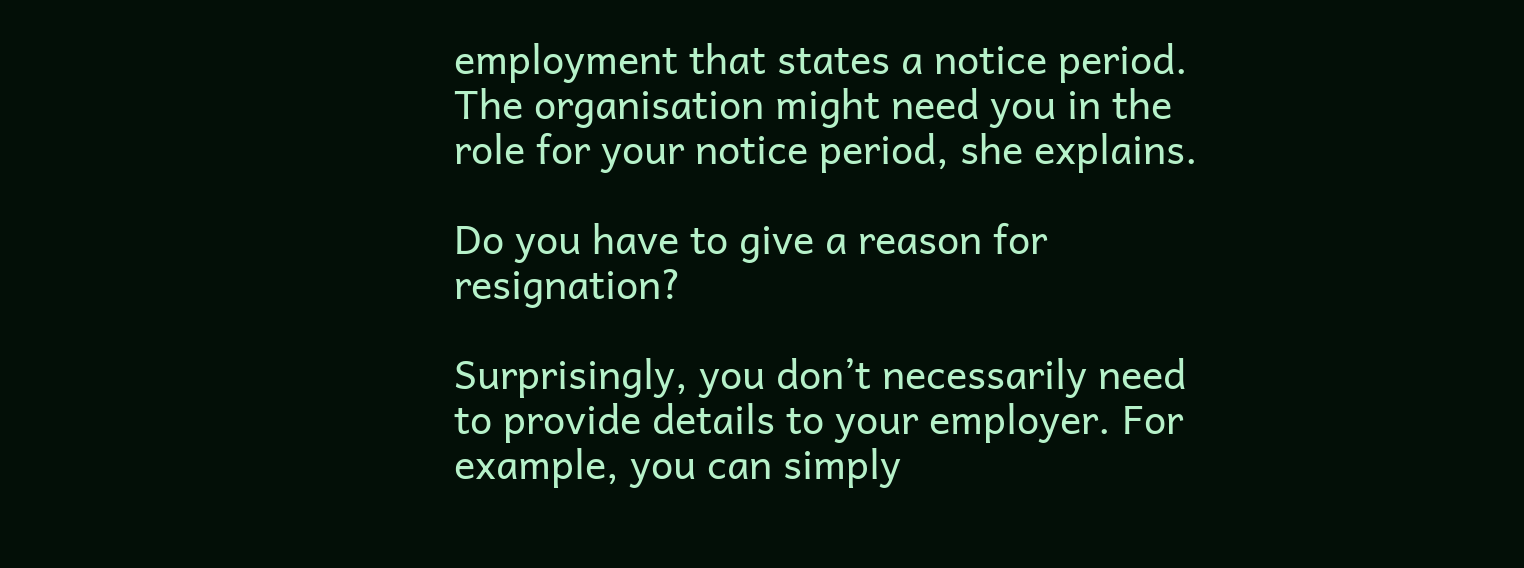employment that states a notice period. The organisation might need you in the role for your notice period, she explains.

Do you have to give a reason for resignation?

Surprisingly, you don’t necessarily need to provide details to your employer. For example, you can simply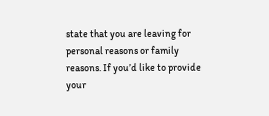state that you are leaving for personal reasons or family reasons. If you’d like to provide your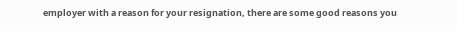employer with a reason for your resignation, there are some good reasons you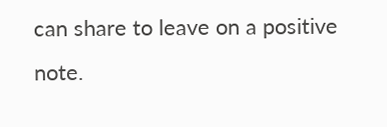can share to leave on a positive note.